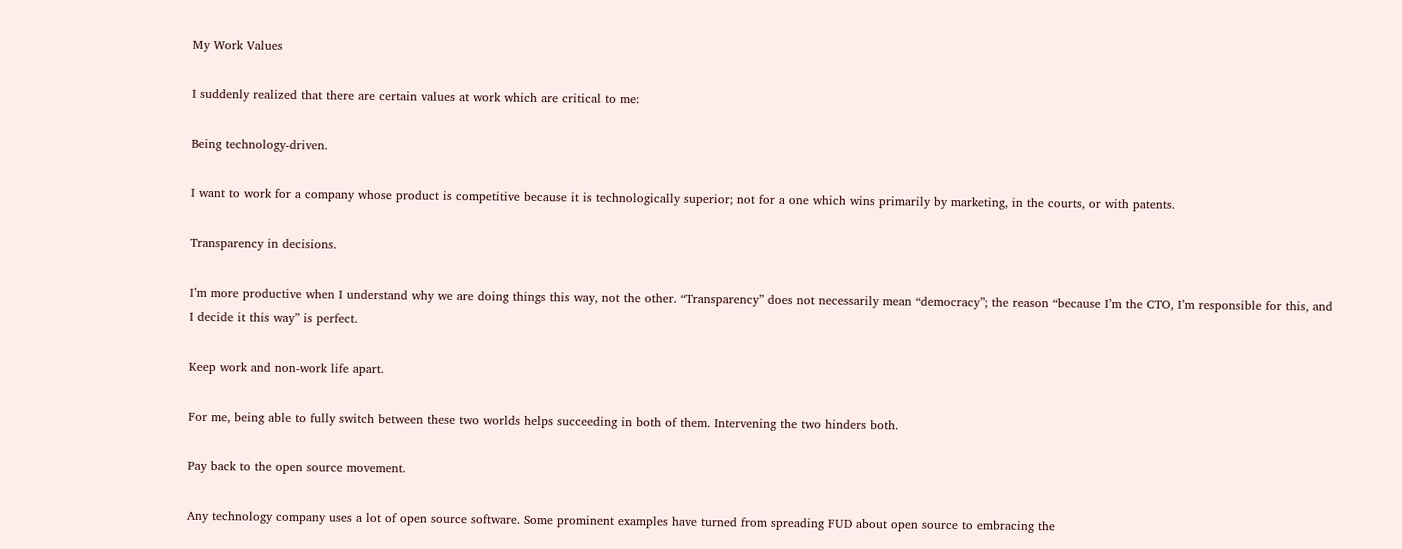My Work Values

I suddenly realized that there are certain values at work which are critical to me:

Being technology-driven.

I want to work for a company whose product is competitive because it is technologically superior; not for a one which wins primarily by marketing, in the courts, or with patents.

Transparency in decisions.

I’m more productive when I understand why we are doing things this way, not the other. “Transparency” does not necessarily mean “democracy”; the reason “because I’m the CTO, I’m responsible for this, and I decide it this way” is perfect.

Keep work and non-work life apart.

For me, being able to fully switch between these two worlds helps succeeding in both of them. Intervening the two hinders both.

Pay back to the open source movement.

Any technology company uses a lot of open source software. Some prominent examples have turned from spreading FUD about open source to embracing the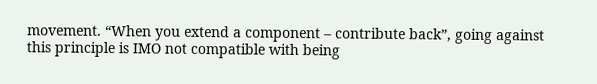movement. “When you extend a component – contribute back”, going against this principle is IMO not compatible with being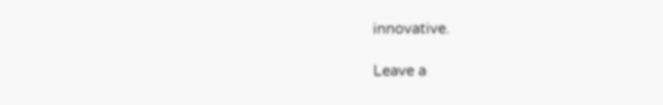innovative.

Leave a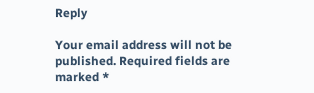Reply

Your email address will not be published. Required fields are marked *